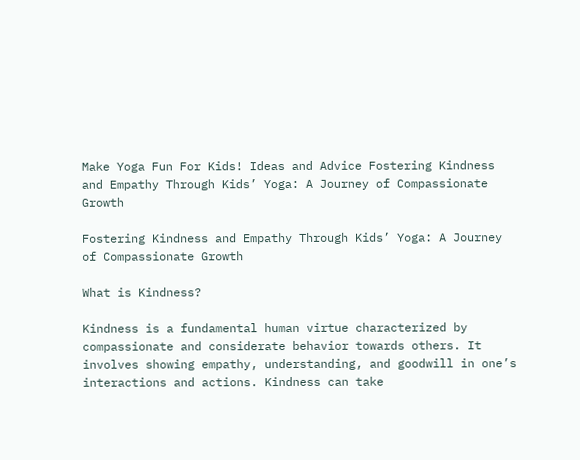Make Yoga Fun For Kids! Ideas and Advice Fostering Kindness and Empathy Through Kids’ Yoga: A Journey of Compassionate Growth

Fostering Kindness and Empathy Through Kids’ Yoga: A Journey of Compassionate Growth

What is Kindness?

Kindness is a fundamental human virtue characterized by compassionate and considerate behavior towards others. It involves showing empathy, understanding, and goodwill in one’s interactions and actions. Kindness can take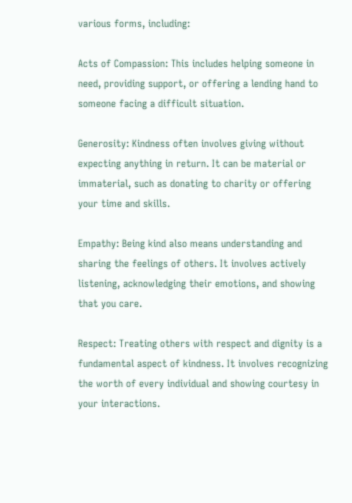various forms, including:

Acts of Compassion: This includes helping someone in need, providing support, or offering a lending hand to someone facing a difficult situation.

Generosity: Kindness often involves giving without expecting anything in return. It can be material or immaterial, such as donating to charity or offering your time and skills.

Empathy: Being kind also means understanding and sharing the feelings of others. It involves actively listening, acknowledging their emotions, and showing that you care.

Respect: Treating others with respect and dignity is a fundamental aspect of kindness. It involves recognizing the worth of every individual and showing courtesy in your interactions.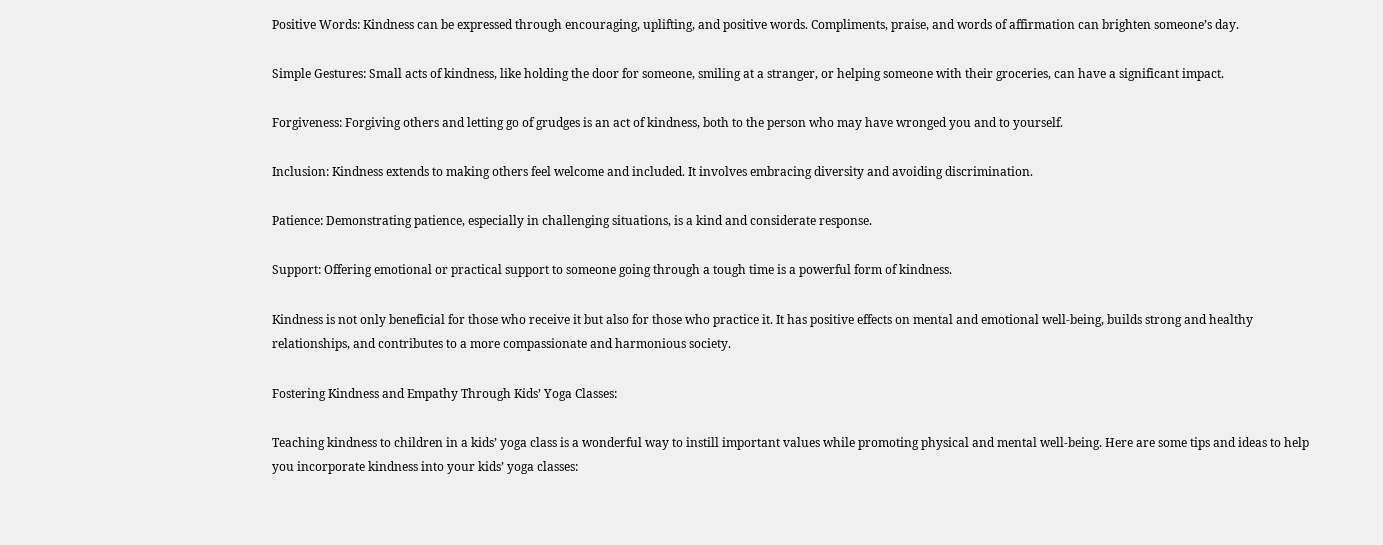Positive Words: Kindness can be expressed through encouraging, uplifting, and positive words. Compliments, praise, and words of affirmation can brighten someone’s day.

Simple Gestures: Small acts of kindness, like holding the door for someone, smiling at a stranger, or helping someone with their groceries, can have a significant impact.

Forgiveness: Forgiving others and letting go of grudges is an act of kindness, both to the person who may have wronged you and to yourself.

Inclusion: Kindness extends to making others feel welcome and included. It involves embracing diversity and avoiding discrimination.

Patience: Demonstrating patience, especially in challenging situations, is a kind and considerate response.

Support: Offering emotional or practical support to someone going through a tough time is a powerful form of kindness.

Kindness is not only beneficial for those who receive it but also for those who practice it. It has positive effects on mental and emotional well-being, builds strong and healthy relationships, and contributes to a more compassionate and harmonious society.

Fostering Kindness and Empathy Through Kids’ Yoga Classes:

Teaching kindness to children in a kids’ yoga class is a wonderful way to instill important values while promoting physical and mental well-being. Here are some tips and ideas to help you incorporate kindness into your kids’ yoga classes: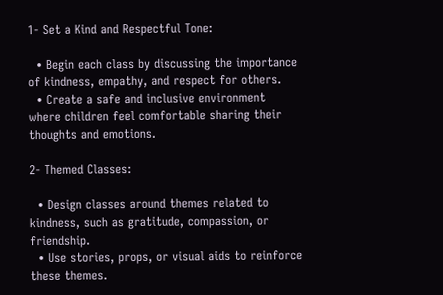1- Set a Kind and Respectful Tone:

  • Begin each class by discussing the importance of kindness, empathy, and respect for others.
  • Create a safe and inclusive environment where children feel comfortable sharing their thoughts and emotions.

2- Themed Classes:

  • Design classes around themes related to kindness, such as gratitude, compassion, or friendship.
  • Use stories, props, or visual aids to reinforce these themes.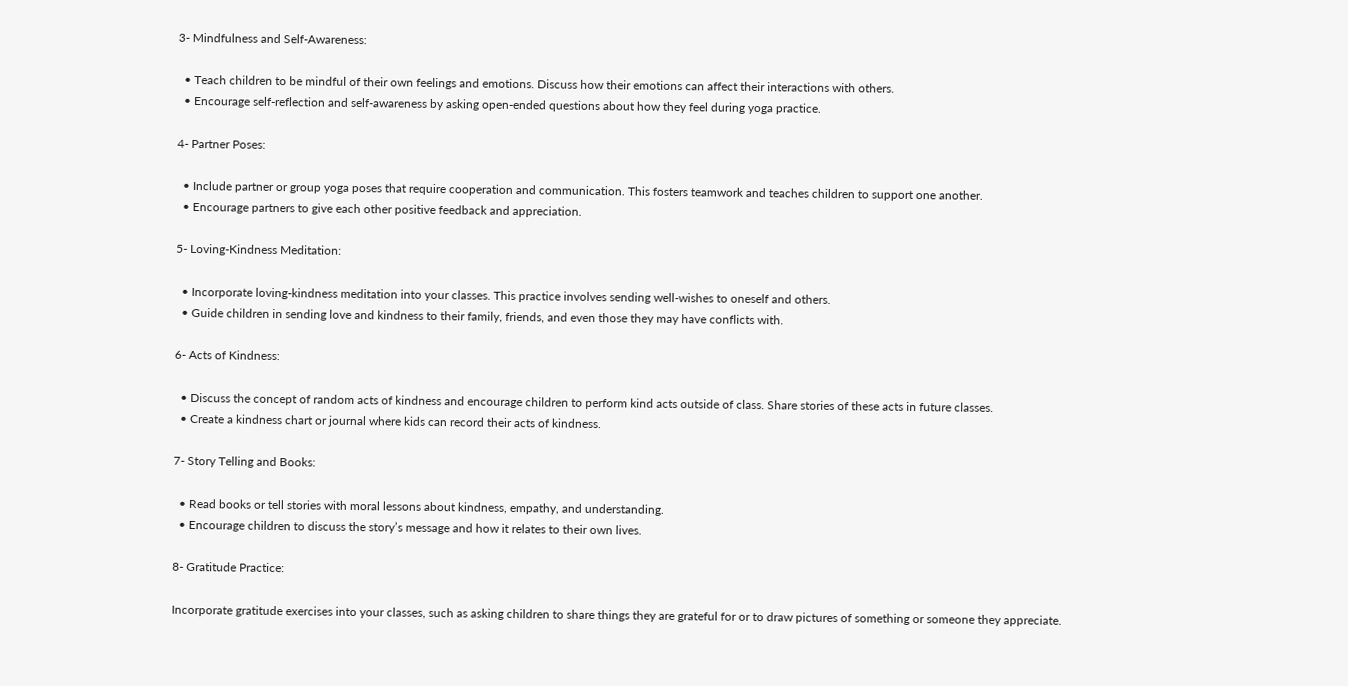3- Mindfulness and Self-Awareness:

  • Teach children to be mindful of their own feelings and emotions. Discuss how their emotions can affect their interactions with others.
  • Encourage self-reflection and self-awareness by asking open-ended questions about how they feel during yoga practice.

4- Partner Poses:

  • Include partner or group yoga poses that require cooperation and communication. This fosters teamwork and teaches children to support one another.
  • Encourage partners to give each other positive feedback and appreciation.

5- Loving-Kindness Meditation:

  • Incorporate loving-kindness meditation into your classes. This practice involves sending well-wishes to oneself and others.
  • Guide children in sending love and kindness to their family, friends, and even those they may have conflicts with.

6- Acts of Kindness:

  • Discuss the concept of random acts of kindness and encourage children to perform kind acts outside of class. Share stories of these acts in future classes.
  • Create a kindness chart or journal where kids can record their acts of kindness.

7- Story Telling and Books:

  • Read books or tell stories with moral lessons about kindness, empathy, and understanding.
  • Encourage children to discuss the story’s message and how it relates to their own lives.

8- Gratitude Practice:

Incorporate gratitude exercises into your classes, such as asking children to share things they are grateful for or to draw pictures of something or someone they appreciate.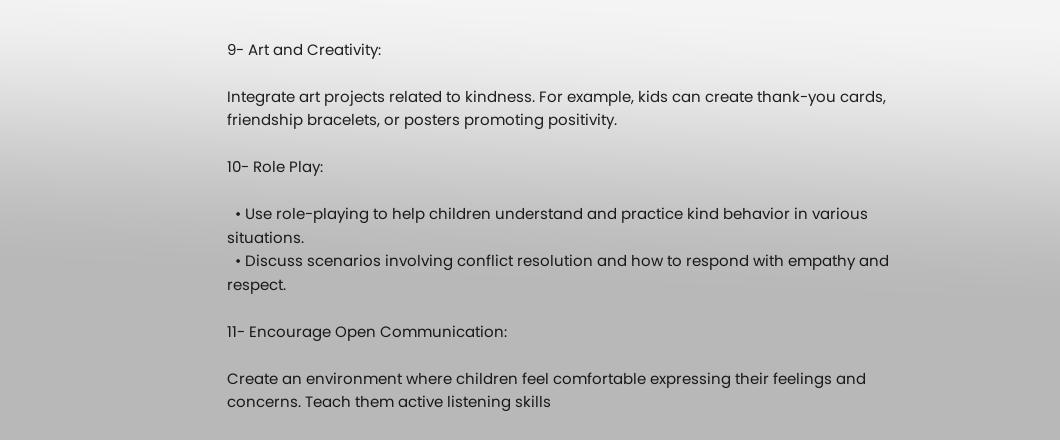9- Art and Creativity:

Integrate art projects related to kindness. For example, kids can create thank-you cards, friendship bracelets, or posters promoting positivity.

10- Role Play:

  • Use role-playing to help children understand and practice kind behavior in various situations.
  • Discuss scenarios involving conflict resolution and how to respond with empathy and respect.

11- Encourage Open Communication:

Create an environment where children feel comfortable expressing their feelings and concerns. Teach them active listening skills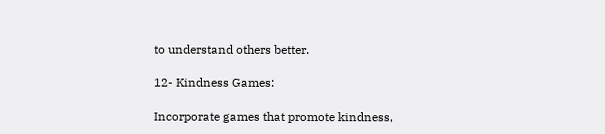to understand others better.

12- Kindness Games:

Incorporate games that promote kindness,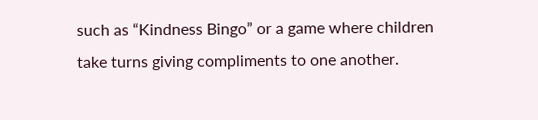such as “Kindness Bingo” or a game where children take turns giving compliments to one another.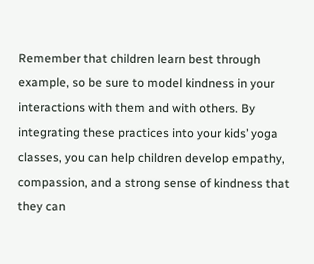Remember that children learn best through example, so be sure to model kindness in your interactions with them and with others. By integrating these practices into your kids’ yoga classes, you can help children develop empathy, compassion, and a strong sense of kindness that they can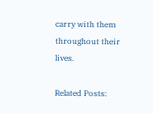carry with them throughout their lives.

Related Posts: